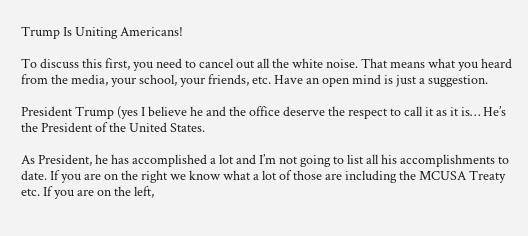Trump Is Uniting Americans!

To discuss this first, you need to cancel out all the white noise. That means what you heard from the media, your school, your friends, etc. Have an open mind is just a suggestion.

President Trump (yes I believe he and the office deserve the respect to call it as it is… He’s the President of the United States.

As President, he has accomplished a lot and I’m not going to list all his accomplishments to date. If you are on the right we know what a lot of those are including the MCUSA Treaty etc. If you are on the left,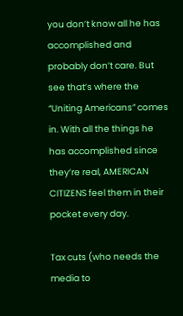you don’t know all he has accomplished and probably don’t care. But see that’s where the “Uniting Americans” comes in. With all the things he has accomplished since they’re real, AMERICAN CITIZENS feel them in their pocket every day.

Tax cuts (who needs the media to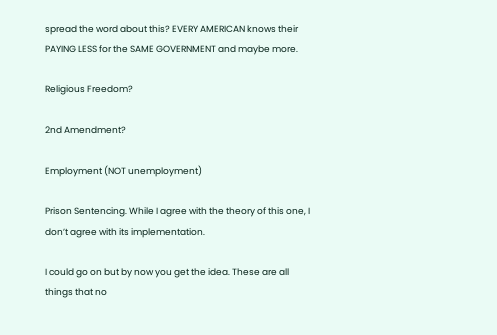spread the word about this? EVERY AMERICAN knows their PAYING LESS for the SAME GOVERNMENT and maybe more.

Religious Freedom?

2nd Amendment?

Employment (NOT unemployment)

Prison Sentencing. While I agree with the theory of this one, I don’t agree with its implementation.

I could go on but by now you get the idea. These are all things that no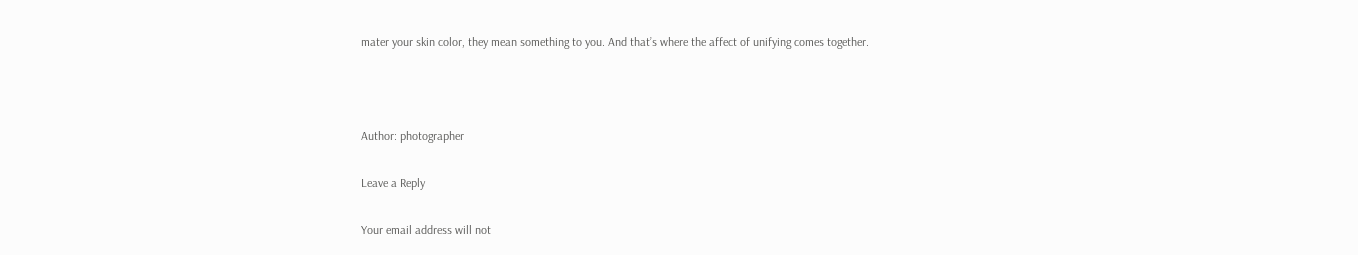mater your skin color, they mean something to you. And that’s where the affect of unifying comes together.



Author: photographer

Leave a Reply

Your email address will not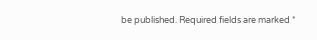be published. Required fields are marked *